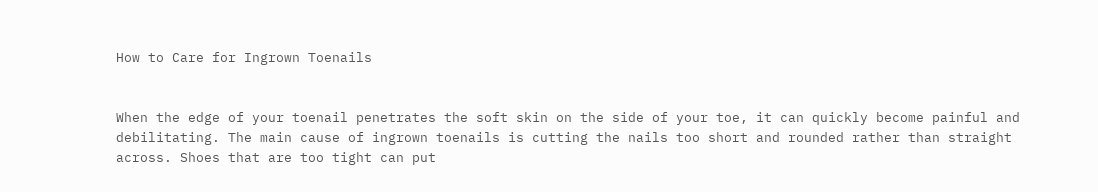How to Care for Ingrown Toenails


When the edge of your toenail penetrates the soft skin on the side of your toe, it can quickly become painful and debilitating. The main cause of ingrown toenails is cutting the nails too short and rounded rather than straight across. Shoes that are too tight can put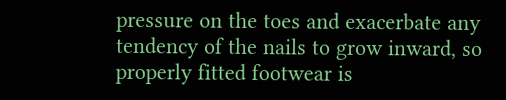pressure on the toes and exacerbate any tendency of the nails to grow inward, so properly fitted footwear is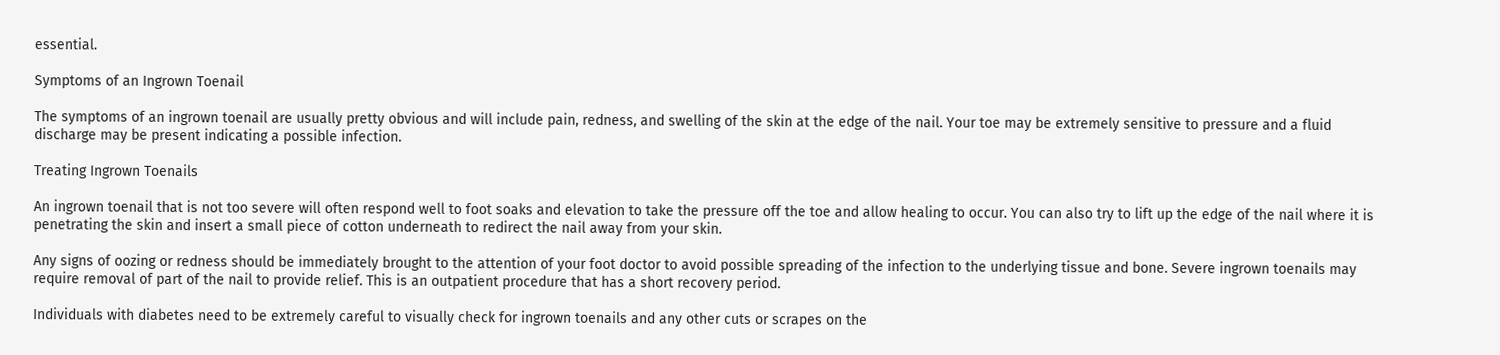essential.

Symptoms of an Ingrown Toenail

The symptoms of an ingrown toenail are usually pretty obvious and will include pain, redness, and swelling of the skin at the edge of the nail. Your toe may be extremely sensitive to pressure and a fluid discharge may be present indicating a possible infection.

Treating Ingrown Toenails

An ingrown toenail that is not too severe will often respond well to foot soaks and elevation to take the pressure off the toe and allow healing to occur. You can also try to lift up the edge of the nail where it is penetrating the skin and insert a small piece of cotton underneath to redirect the nail away from your skin.

Any signs of oozing or redness should be immediately brought to the attention of your foot doctor to avoid possible spreading of the infection to the underlying tissue and bone. Severe ingrown toenails may require removal of part of the nail to provide relief. This is an outpatient procedure that has a short recovery period.

Individuals with diabetes need to be extremely careful to visually check for ingrown toenails and any other cuts or scrapes on the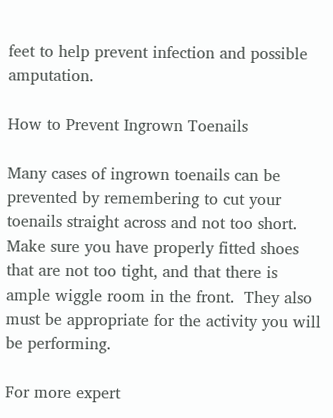feet to help prevent infection and possible amputation.

How to Prevent Ingrown Toenails

Many cases of ingrown toenails can be prevented by remembering to cut your toenails straight across and not too short. Make sure you have properly fitted shoes that are not too tight, and that there is ample wiggle room in the front.  They also must be appropriate for the activity you will be performing.

For more expert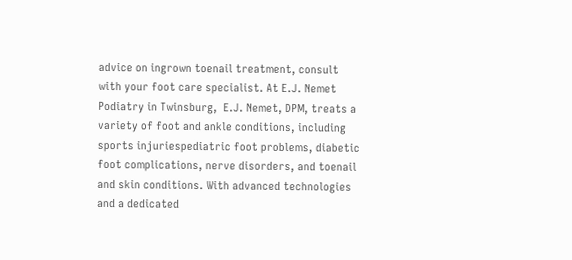advice on ingrown toenail treatment, consult with your foot care specialist. At E.J. Nemet Podiatry in Twinsburg,  E.J. Nemet, DPM, treats a variety of foot and ankle conditions, including sports injuriespediatric foot problems, diabetic foot complications, nerve disorders, and toenail and skin conditions. With advanced technologies and a dedicated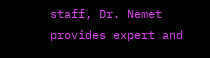staff, Dr. Nemet provides expert and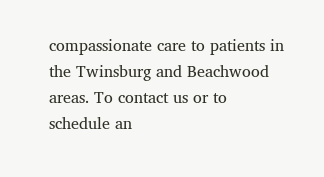compassionate care to patients in the Twinsburg and Beachwood areas. To contact us or to schedule an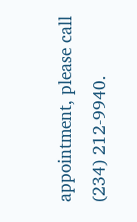appointment, please call (234) 212-9940.